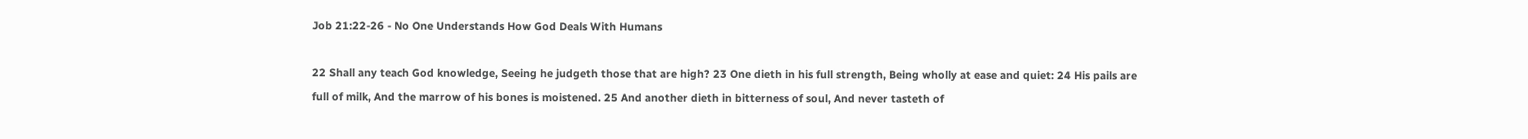Job 21:22-26 - No One Understands How God Deals With Humans

22 Shall any teach God knowledge, Seeing he judgeth those that are high? 23 One dieth in his full strength, Being wholly at ease and quiet: 24 His pails are full of milk, And the marrow of his bones is moistened. 25 And another dieth in bitterness of soul, And never tasteth of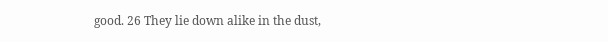good. 26 They lie down alike in the dust,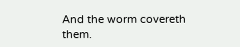And the worm covereth them.